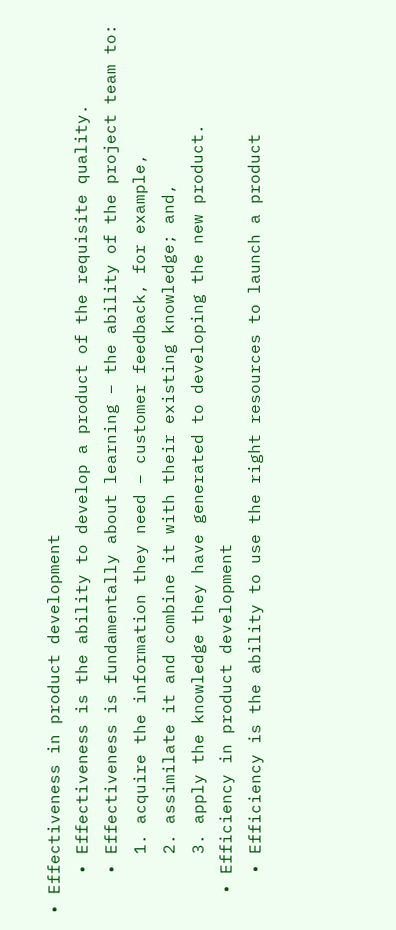• Effectiveness in product development
    • Effectiveness is the ability to develop a product of the requisite quality.
    • Effectiveness is fundamentally about learning – the ability of the project team to:
      1. acquire the information they need – customer feedback, for example,
      2. assimilate it and combine it with their existing knowledge; and,
      3. apply the knowledge they have generated to developing the new product.
  • Efficiency in product development
    • Efficiency is the ability to use the right resources to launch a product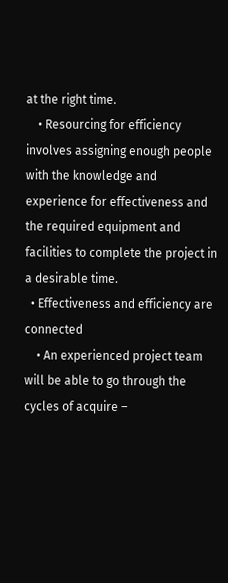at the right time.
    • Resourcing for efficiency involves assigning enough people with the knowledge and experience for effectiveness and the required equipment and facilities to complete the project in a desirable time.
  • Effectiveness and efficiency are connected
    • An experienced project team will be able to go through the cycles of acquire –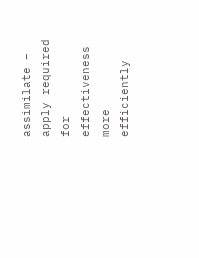assimilate – apply required for effectiveness more efficiently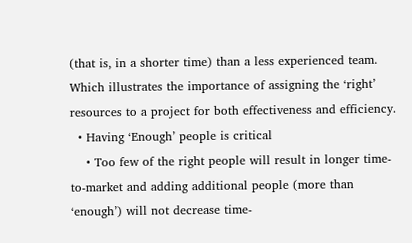(that is, in a shorter time) than a less experienced team.  Which illustrates the importance of assigning the ‘right’ resources to a project for both effectiveness and efficiency.
  • Having ‘Enough’ people is critical
    • Too few of the right people will result in longer time-to-market and adding additional people (more than ‘enough’) will not decrease time-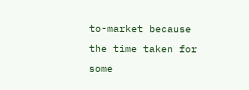to-market because the time taken for some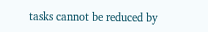tasks cannot be reduced by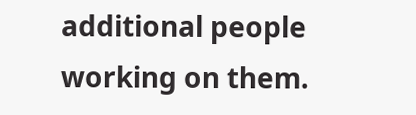additional people working on them.